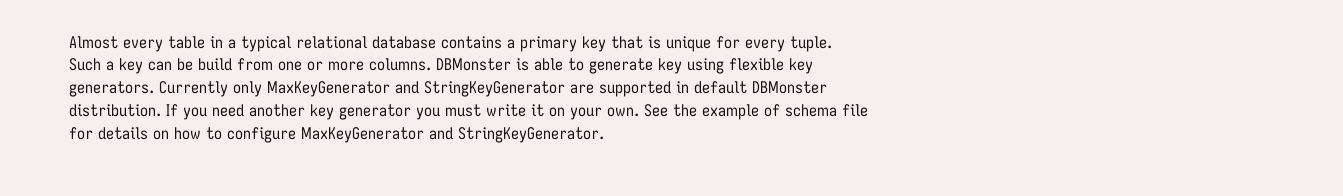Almost every table in a typical relational database contains a primary key that is unique for every tuple. Such a key can be build from one or more columns. DBMonster is able to generate key using flexible key generators. Currently only MaxKeyGenerator and StringKeyGenerator are supported in default DBMonster distribution. If you need another key generator you must write it on your own. See the example of schema file for details on how to configure MaxKeyGenerator and StringKeyGenerator.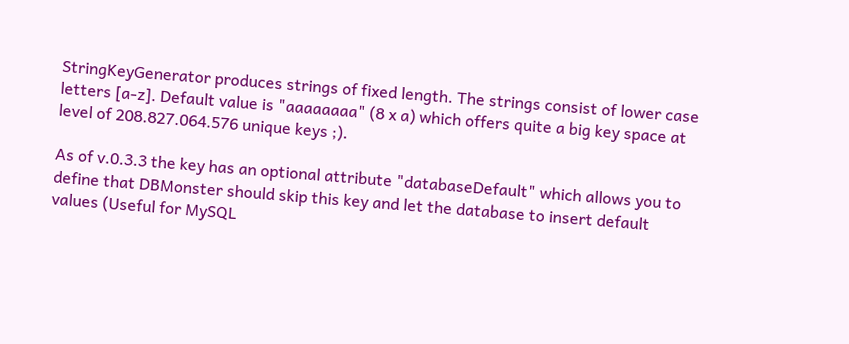StringKeyGenerator produces strings of fixed length. The strings consist of lower case letters [a-z]. Default value is "aaaaaaaa" (8 x a) which offers quite a big key space at level of 208.827.064.576 unique keys ;).

As of v.0.3.3 the key has an optional attribute "databaseDefault" which allows you to define that DBMonster should skip this key and let the database to insert default values (Useful for MySQL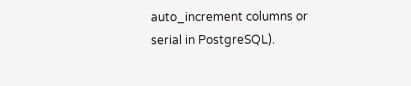auto_increment columns or serial in PostgreSQL).